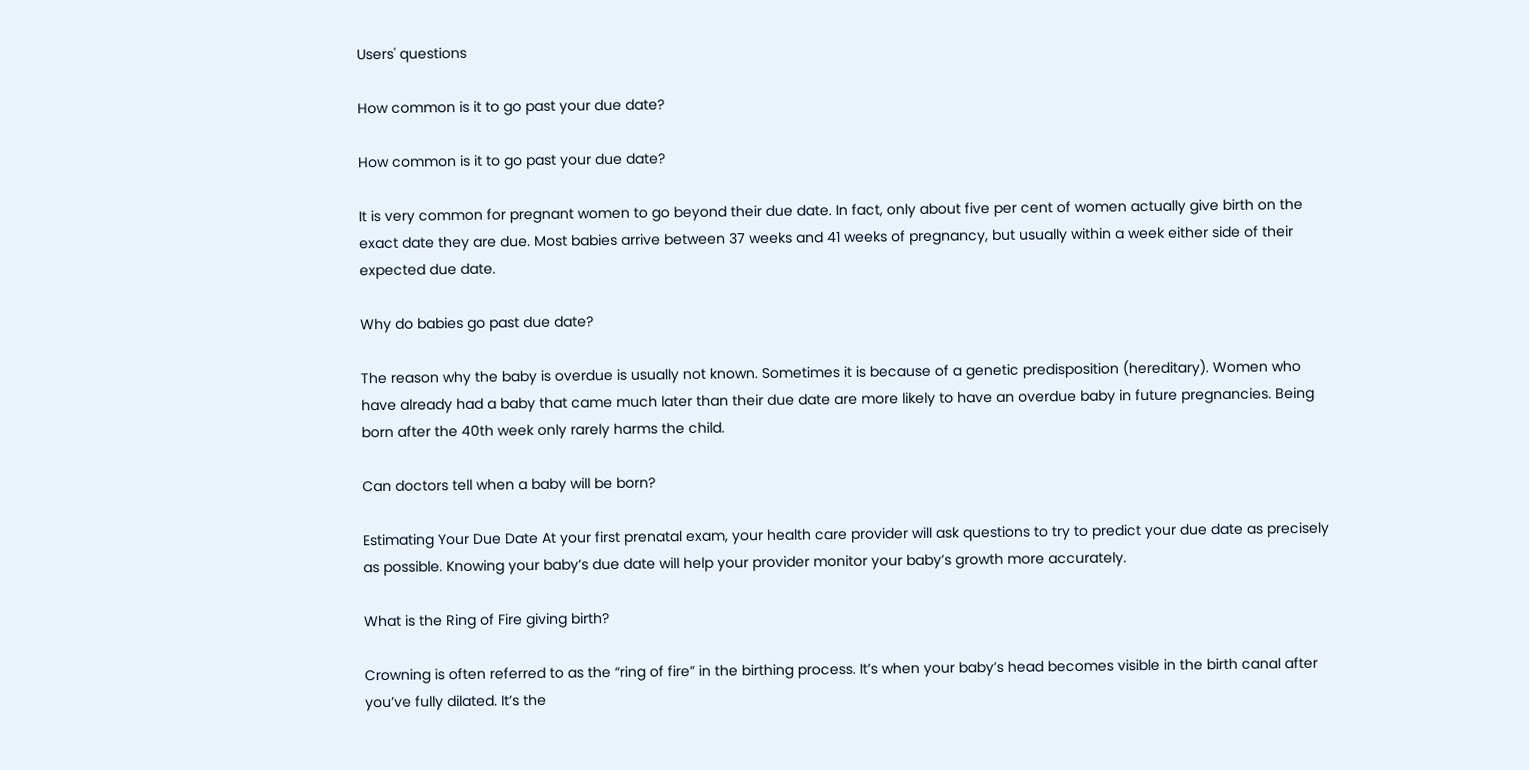Users' questions

How common is it to go past your due date?

How common is it to go past your due date?

It is very common for pregnant women to go beyond their due date. In fact, only about five per cent of women actually give birth on the exact date they are due. Most babies arrive between 37 weeks and 41 weeks of pregnancy, but usually within a week either side of their expected due date.

Why do babies go past due date?

The reason why the baby is overdue is usually not known. Sometimes it is because of a genetic predisposition (hereditary). Women who have already had a baby that came much later than their due date are more likely to have an overdue baby in future pregnancies. Being born after the 40th week only rarely harms the child.

Can doctors tell when a baby will be born?

Estimating Your Due Date At your first prenatal exam, your health care provider will ask questions to try to predict your due date as precisely as possible. Knowing your baby’s due date will help your provider monitor your baby’s growth more accurately.

What is the Ring of Fire giving birth?

Crowning is often referred to as the “ring of fire” in the birthing process. It’s when your baby’s head becomes visible in the birth canal after you’ve fully dilated. It’s the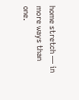home stretch — in more ways than one.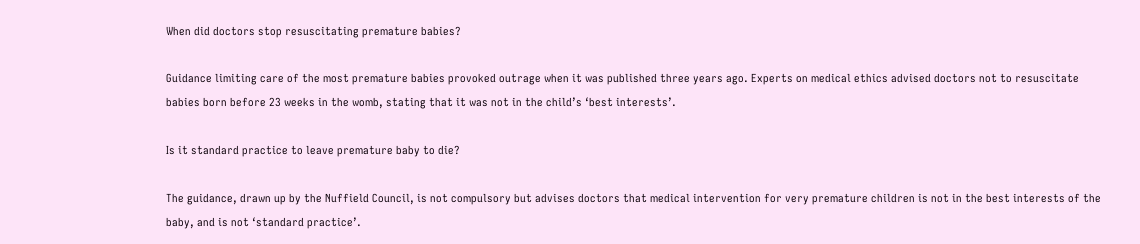When did doctors stop resuscitating premature babies?

Guidance limiting care of the most premature babies provoked outrage when it was published three years ago. Experts on medical ethics advised doctors not to resuscitate babies born before 23 weeks in the womb, stating that it was not in the child’s ‘best interests’.

Is it standard practice to leave premature baby to die?

The guidance, drawn up by the Nuffield Council, is not compulsory but advises doctors that medical intervention for very premature children is not in the best interests of the baby, and is not ‘standard practice’.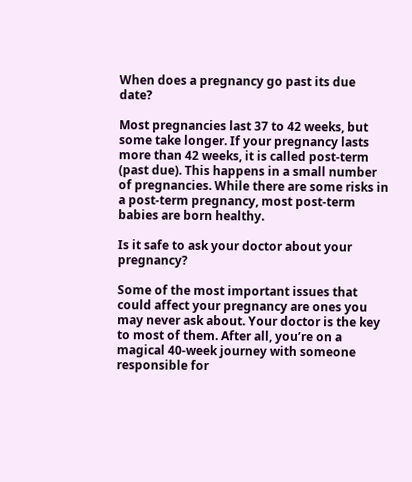When does a pregnancy go past its due date?

Most pregnancies last 37 to 42 weeks, but some take longer. If your pregnancy lasts more than 42 weeks, it is called post-term (past due). This happens in a small number of pregnancies. While there are some risks in a post-term pregnancy, most post-term babies are born healthy.

Is it safe to ask your doctor about your pregnancy?

Some of the most important issues that could affect your pregnancy are ones you may never ask about. Your doctor is the key to most of them. After all, you’re on a magical 40-week journey with someone responsible for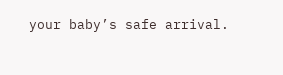your baby’s safe arrival.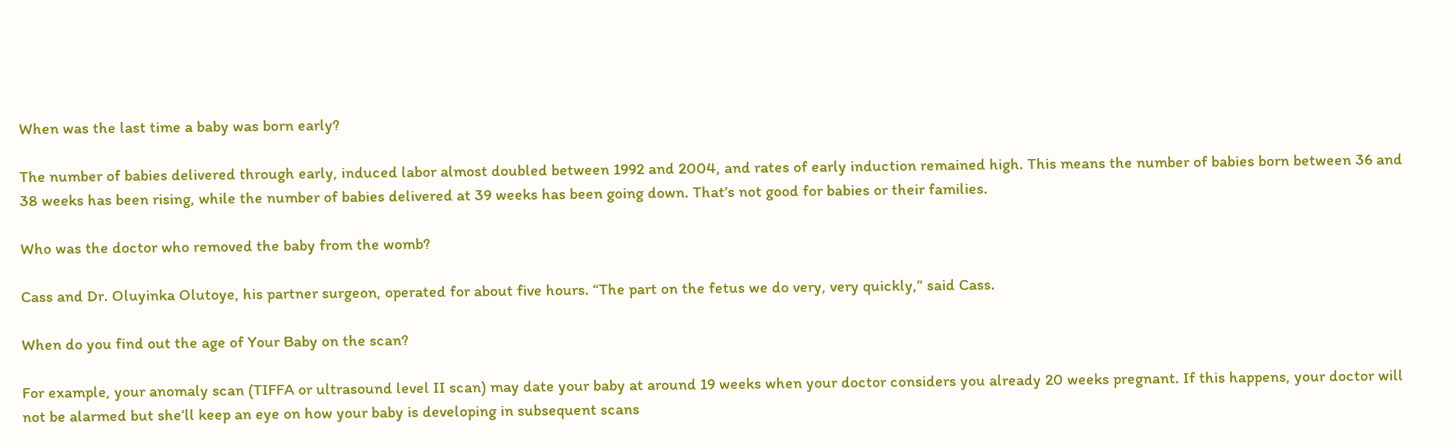When was the last time a baby was born early?

The number of babies delivered through early, induced labor almost doubled between 1992 and 2004, and rates of early induction remained high. This means the number of babies born between 36 and 38 weeks has been rising, while the number of babies delivered at 39 weeks has been going down. That’s not good for babies or their families.

Who was the doctor who removed the baby from the womb?

Cass and Dr. Oluyinka Olutoye, his partner surgeon, operated for about five hours. “The part on the fetus we do very, very quickly,” said Cass.

When do you find out the age of Your Baby on the scan?

For example, your anomaly scan (TIFFA or ultrasound level II scan) may date your baby at around 19 weeks when your doctor considers you already 20 weeks pregnant. If this happens, your doctor will not be alarmed but she’ll keep an eye on how your baby is developing in subsequent scans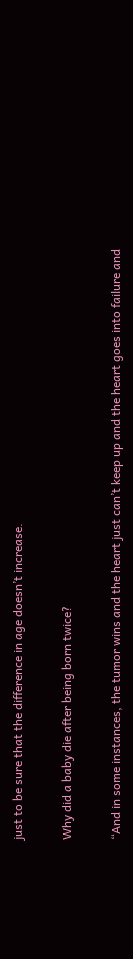just to be sure that the difference in age doesn’t increase.

Why did a baby die after being born twice?

“And in some instances, the tumor wins and the heart just can’t keep up and the heart goes into failure and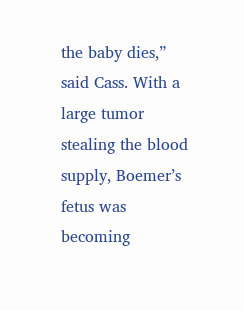the baby dies,” said Cass. With a large tumor stealing the blood supply, Boemer’s fetus was becoming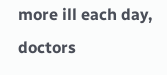more ill each day, doctors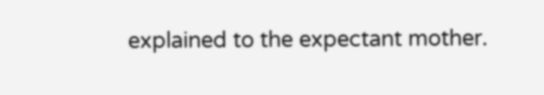explained to the expectant mother.